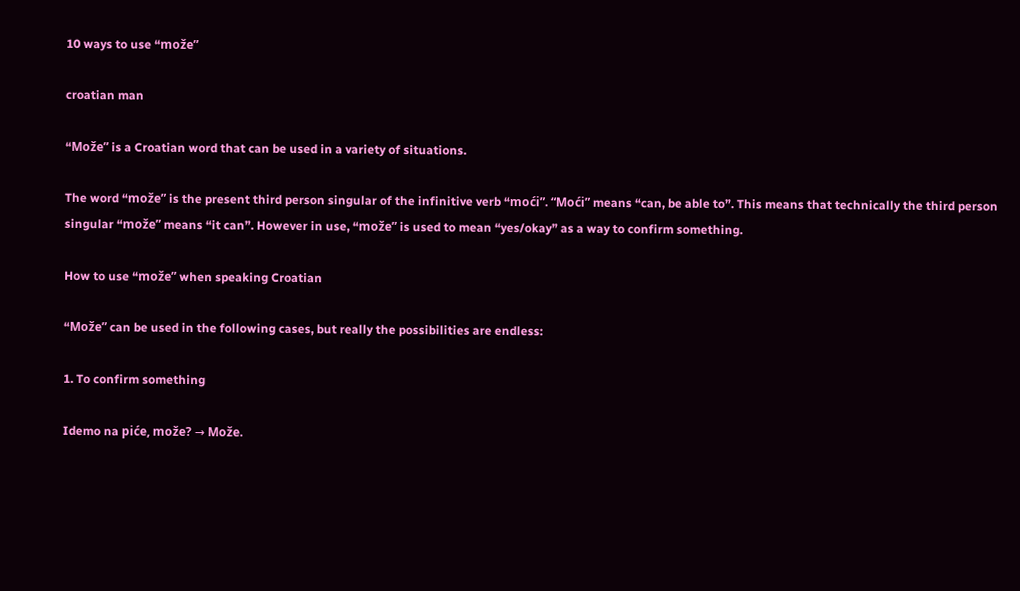10 ways to use “može”

croatian man

“Može” is a Croatian word that can be used in a variety of situations.

The word “može” is the present third person singular of the infinitive verb “moći”. “Moći” means “can, be able to”. This means that technically the third person singular “može” means “it can”. However in use, “može” is used to mean “yes/okay” as a way to confirm something.

How to use “može” when speaking Croatian

“Može” can be used in the following cases, but really the possibilities are endless:

1. To confirm something

Idemo na piće, može? → Može.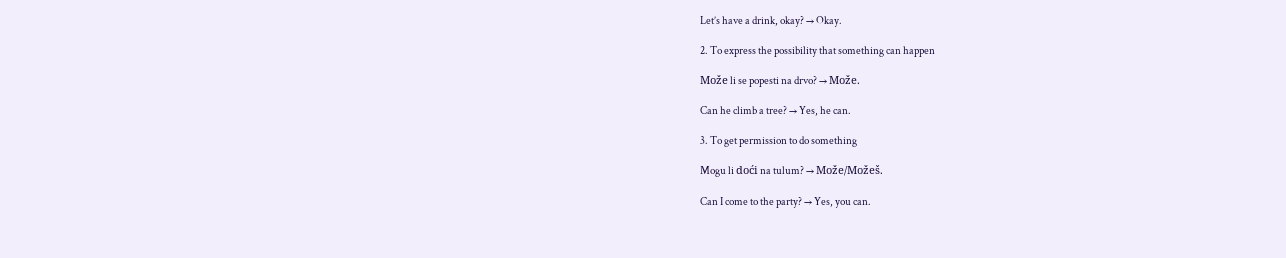Let’s have a drink, okay? → Okay.

2. To express the possibility that something can happen

Može li se popesti na drvo? → Može.

Can he climb a tree? → Yes, he can.

3. To get permission to do something

Mogu li doći na tulum? → Može/Možeš.

Can I come to the party? → Yes, you can.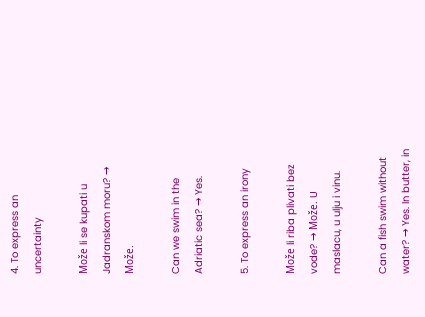4. To express an uncertainty

Može li se kupati u Jadranskom moru? → Može.

Can we swim in the Adriatic sea? → Yes.

5. To express an irony

Može li riba plivati bez vode? → Može. U maslacu, u ulju i vinu.

Can a fish swim without water? → Yes. In butter, in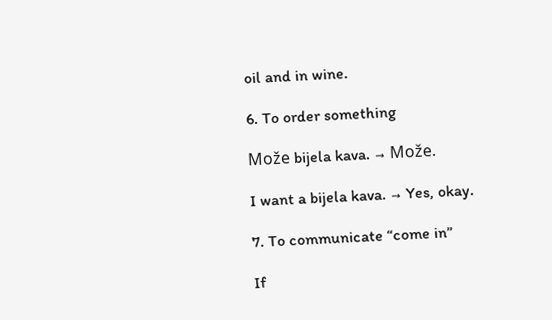oil and in wine.

6. To order something

Može bijela kava. → Može.

I want a bijela kava. → Yes, okay.

7. To communicate “come in”

If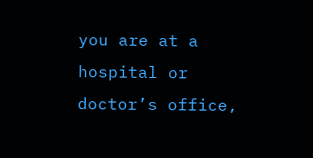you are at a hospital or doctor’s office,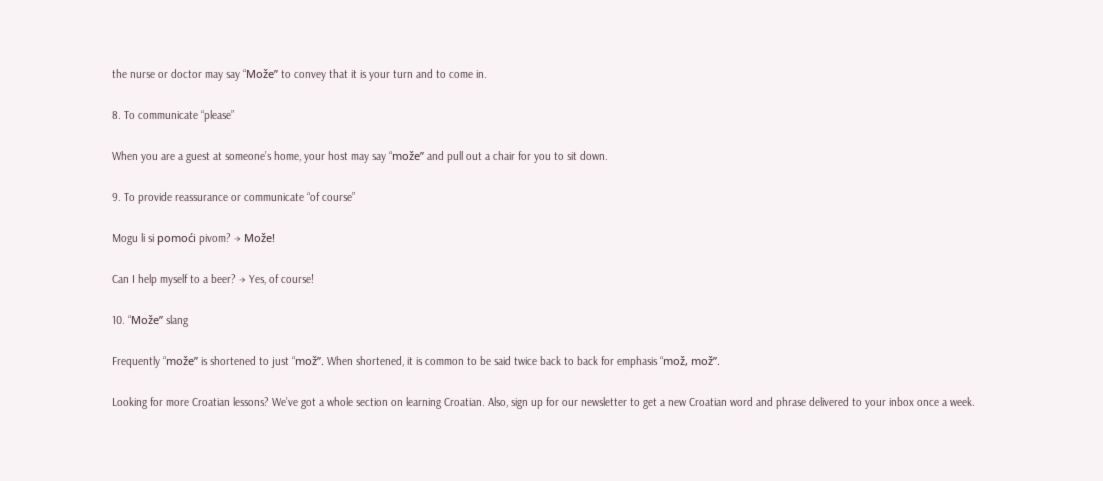the nurse or doctor may say “Može” to convey that it is your turn and to come in.

8. To communicate “please”

When you are a guest at someone’s home, your host may say “može” and pull out a chair for you to sit down.

9. To provide reassurance or communicate “of course”

Mogu li si pomoći pivom? → Može!

Can I help myself to a beer? → Yes, of course!

10. “Može” slang

Frequently “može” is shortened to just “mož”. When shortened, it is common to be said twice back to back for emphasis “mož, mož”.

Looking for more Croatian lessons? We’ve got a whole section on learning Croatian. Also, sign up for our newsletter to get a new Croatian word and phrase delivered to your inbox once a week.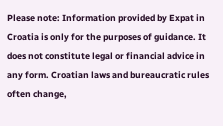Please note: Information provided by Expat in Croatia is only for the purposes of guidance. It does not constitute legal or financial advice in any form. Croatian laws and bureaucratic rules often change,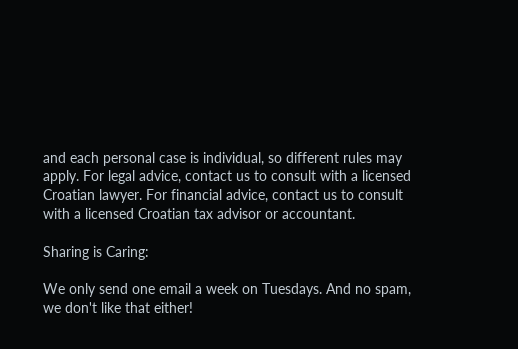and each personal case is individual, so different rules may apply. For legal advice, contact us to consult with a licensed Croatian lawyer. For financial advice, contact us to consult with a licensed Croatian tax advisor or accountant.

Sharing is Caring:

We only send one email a week on Tuesdays. And no spam, we don't like that either!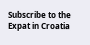Subscribe to the Expat in Croatia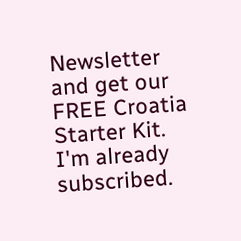Newsletter and get our FREE Croatia Starter Kit.
I'm already subscribed.